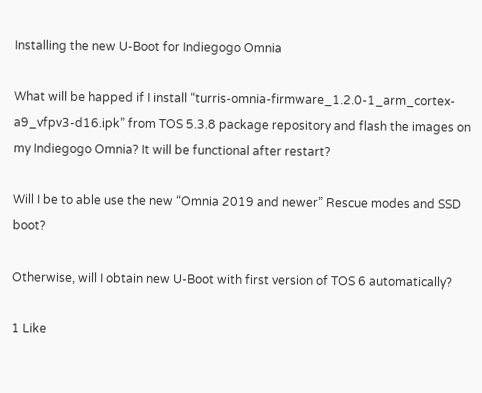Installing the new U-Boot for Indiegogo Omnia

What will be happed if I install “turris-omnia-firmware_1.2.0-1_arm_cortex-a9_vfpv3-d16.ipk” from TOS 5.3.8 package repository and flash the images on my Indiegogo Omnia? It will be functional after restart?

Will I be to able use the new “Omnia 2019 and newer” Rescue modes and SSD boot?

Otherwise, will I obtain new U-Boot with first version of TOS 6 automatically?

1 Like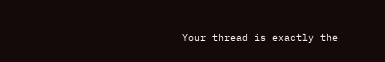Your thread is exactly the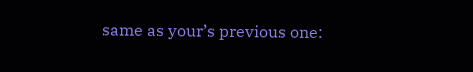same as your’s previous one: